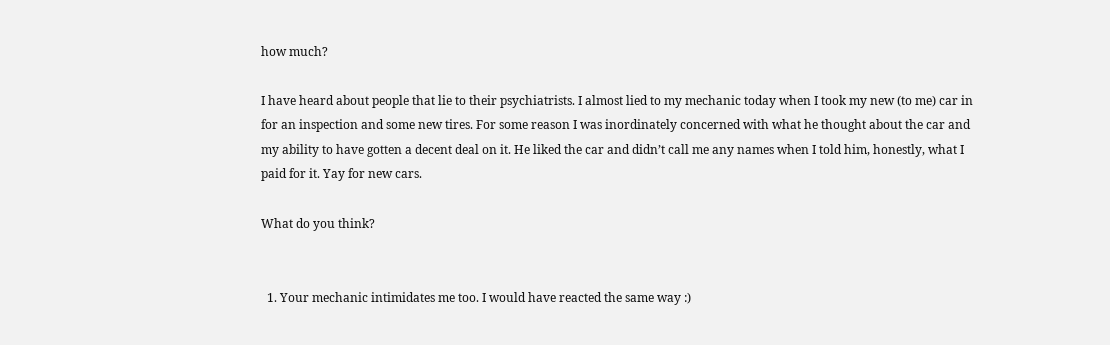how much?

I have heard about people that lie to their psychiatrists. I almost lied to my mechanic today when I took my new (to me) car in for an inspection and some new tires. For some reason I was inordinately concerned with what he thought about the car and my ability to have gotten a decent deal on it. He liked the car and didn’t call me any names when I told him, honestly, what I paid for it. Yay for new cars.

What do you think?


  1. Your mechanic intimidates me too. I would have reacted the same way :)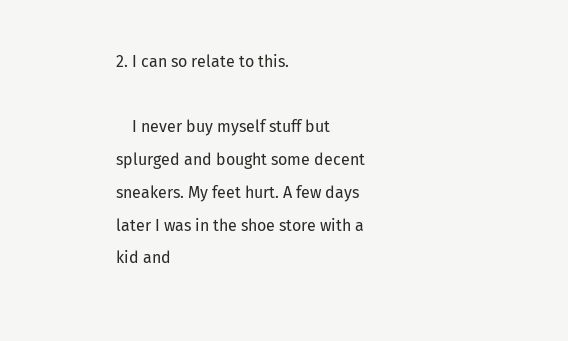2. I can so relate to this.

    I never buy myself stuff but splurged and bought some decent sneakers. My feet hurt. A few days later I was in the shoe store with a kid and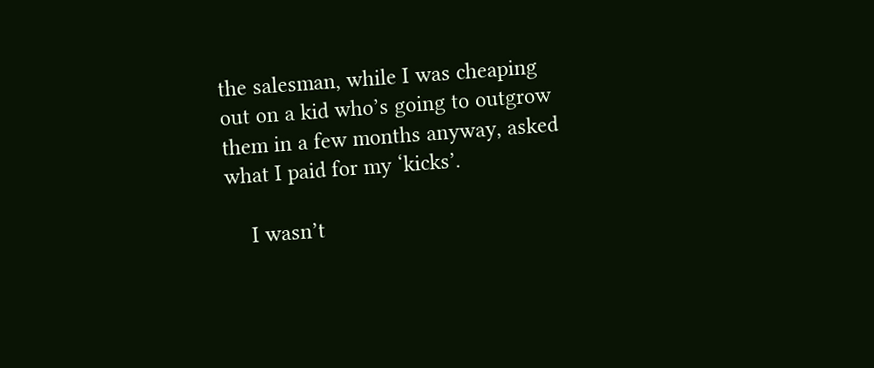the salesman, while I was cheaping out on a kid who’s going to outgrow them in a few months anyway, asked what I paid for my ‘kicks’.

    I wasn’t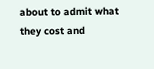about to admit what they cost and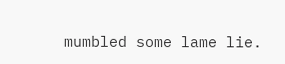mumbled some lame lie.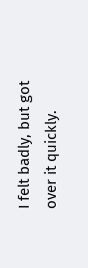I felt badly, but got over it quickly.